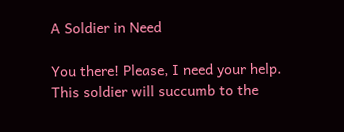A Soldier in Need

You there! Please, I need your help. This soldier will succumb to the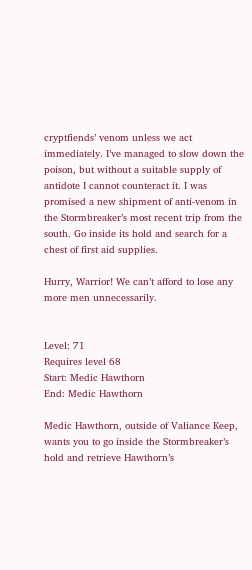cryptfiends’ venom unless we act immediately. I’ve managed to slow down the poison, but without a suitable supply of antidote I cannot counteract it. I was promised a new shipment of anti-venom in the Stormbreaker’s most recent trip from the south. Go inside its hold and search for a chest of first aid supplies.

Hurry, Warrior! We can’t afford to lose any more men unnecessarily.


Level: 71
Requires level 68
Start: Medic Hawthorn
End: Medic Hawthorn

Medic Hawthorn, outside of Valiance Keep, wants you to go inside the Stormbreaker’s hold and retrieve Hawthorn’s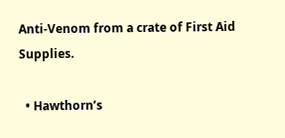Anti-Venom from a crate of First Aid Supplies.

  • Hawthorn’s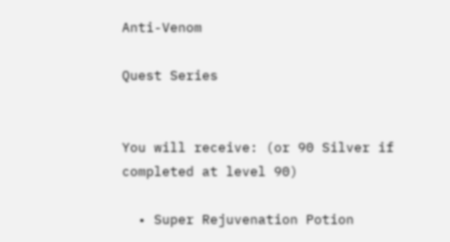Anti-Venom

Quest Series


You will receive: (or 90 Silver if completed at level 90)

  • Super Rejuvenation Potion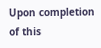Upon completion of this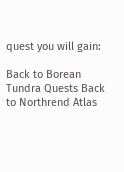quest you will gain:

Back to Borean Tundra Quests Back to Northrend Atlas